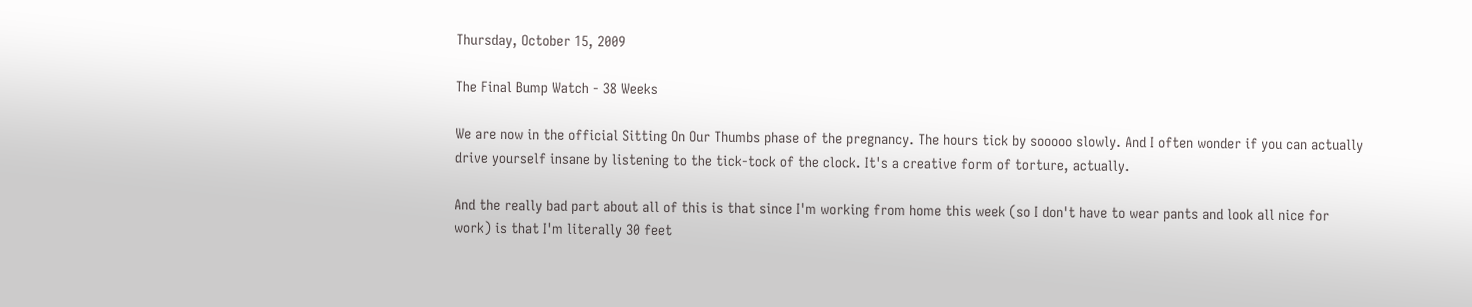Thursday, October 15, 2009

The Final Bump Watch - 38 Weeks

We are now in the official Sitting On Our Thumbs phase of the pregnancy. The hours tick by sooooo slowly. And I often wonder if you can actually drive yourself insane by listening to the tick-tock of the clock. It's a creative form of torture, actually.

And the really bad part about all of this is that since I'm working from home this week (so I don't have to wear pants and look all nice for work) is that I'm literally 30 feet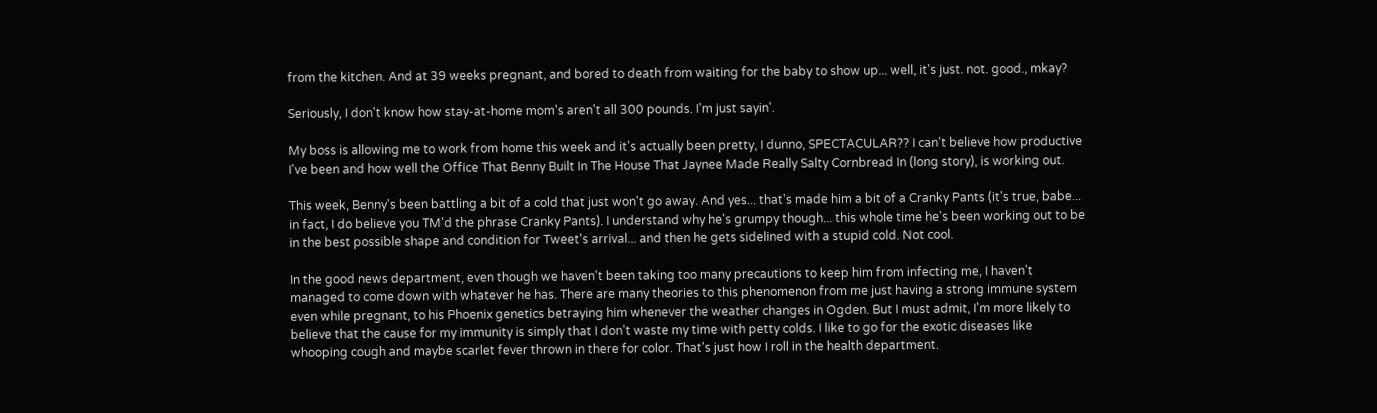from the kitchen. And at 39 weeks pregnant, and bored to death from waiting for the baby to show up... well, it's just. not. good., mkay?

Seriously, I don't know how stay-at-home mom's aren't all 300 pounds. I'm just sayin'.

My boss is allowing me to work from home this week and it's actually been pretty, I dunno, SPECTACULAR?? I can't believe how productive I've been and how well the Office That Benny Built In The House That Jaynee Made Really Salty Cornbread In (long story), is working out.

This week, Benny's been battling a bit of a cold that just won't go away. And yes... that's made him a bit of a Cranky Pants (it's true, babe... in fact, I do believe you TM'd the phrase Cranky Pants). I understand why he's grumpy though... this whole time he's been working out to be in the best possible shape and condition for Tweet's arrival... and then he gets sidelined with a stupid cold. Not cool.

In the good news department, even though we haven't been taking too many precautions to keep him from infecting me, I haven't managed to come down with whatever he has. There are many theories to this phenomenon from me just having a strong immune system even while pregnant, to his Phoenix genetics betraying him whenever the weather changes in Ogden. But I must admit, I'm more likely to believe that the cause for my immunity is simply that I don't waste my time with petty colds. I like to go for the exotic diseases like whooping cough and maybe scarlet fever thrown in there for color. That's just how I roll in the health department.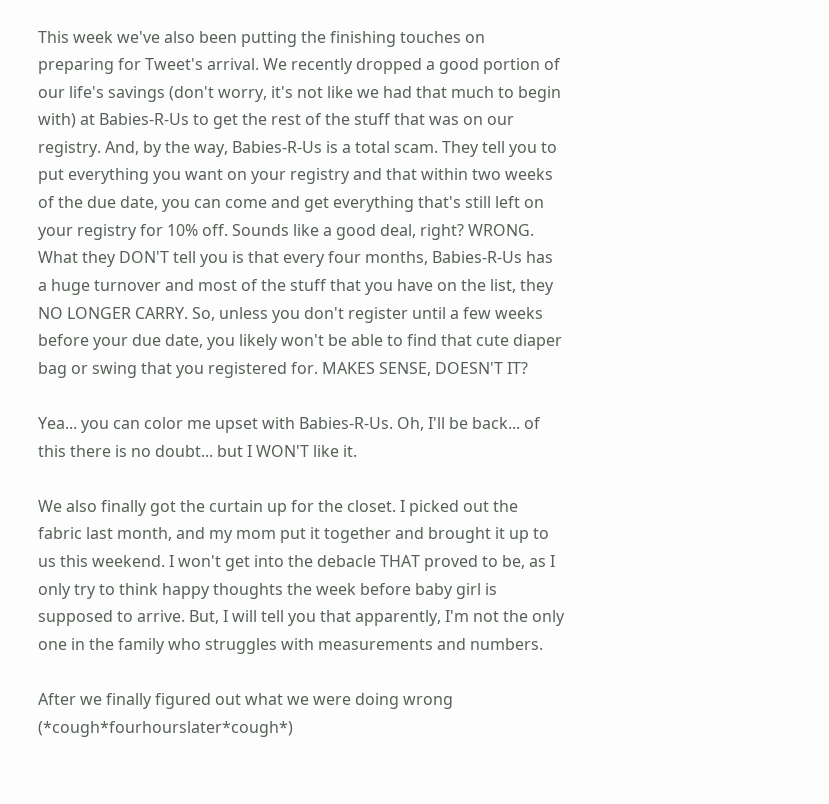This week we've also been putting the finishing touches on preparing for Tweet's arrival. We recently dropped a good portion of our life's savings (don't worry, it's not like we had that much to begin with) at Babies-R-Us to get the rest of the stuff that was on our registry. And, by the way, Babies-R-Us is a total scam. They tell you to put everything you want on your registry and that within two weeks of the due date, you can come and get everything that's still left on your registry for 10% off. Sounds like a good deal, right? WRONG. What they DON'T tell you is that every four months, Babies-R-Us has a huge turnover and most of the stuff that you have on the list, they NO LONGER CARRY. So, unless you don't register until a few weeks before your due date, you likely won't be able to find that cute diaper bag or swing that you registered for. MAKES SENSE, DOESN'T IT?

Yea... you can color me upset with Babies-R-Us. Oh, I'll be back... of this there is no doubt... but I WON'T like it.

We also finally got the curtain up for the closet. I picked out the fabric last month, and my mom put it together and brought it up to us this weekend. I won't get into the debacle THAT proved to be, as I only try to think happy thoughts the week before baby girl is supposed to arrive. But, I will tell you that apparently, I'm not the only one in the family who struggles with measurements and numbers.

After we finally figured out what we were doing wrong (*cough*fourhourslater*cough*)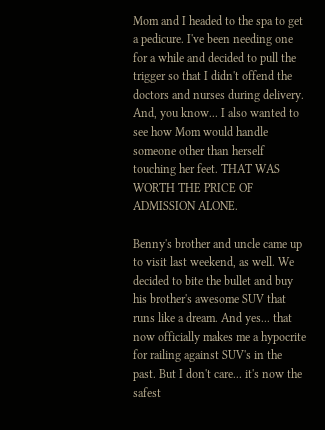Mom and I headed to the spa to get a pedicure. I've been needing one for a while and decided to pull the trigger so that I didn't offend the doctors and nurses during delivery. And, you know... I also wanted to see how Mom would handle someone other than herself touching her feet. THAT WAS WORTH THE PRICE OF ADMISSION ALONE.

Benny's brother and uncle came up to visit last weekend, as well. We decided to bite the bullet and buy his brother's awesome SUV that runs like a dream. And yes... that now officially makes me a hypocrite for railing against SUV's in the past. But I don't care... it's now the safest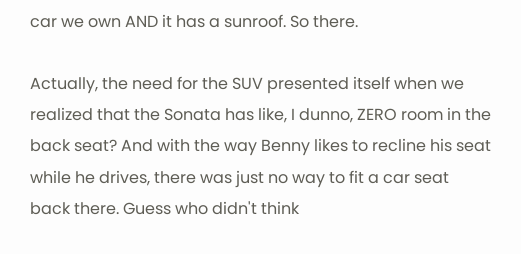car we own AND it has a sunroof. So there.

Actually, the need for the SUV presented itself when we realized that the Sonata has like, I dunno, ZERO room in the back seat? And with the way Benny likes to recline his seat while he drives, there was just no way to fit a car seat back there. Guess who didn't think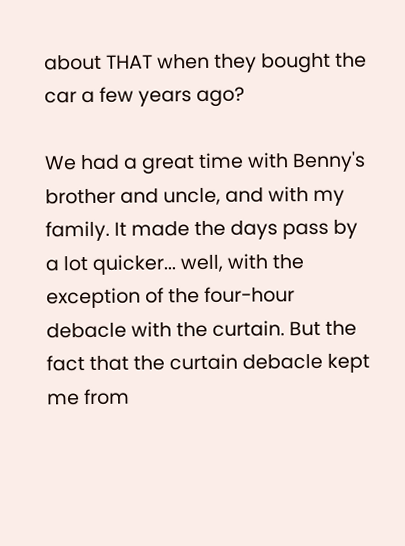about THAT when they bought the car a few years ago?

We had a great time with Benny's brother and uncle, and with my family. It made the days pass by a lot quicker... well, with the exception of the four-hour debacle with the curtain. But the fact that the curtain debacle kept me from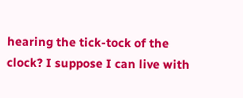hearing the tick-tock of the clock? I suppose I can live with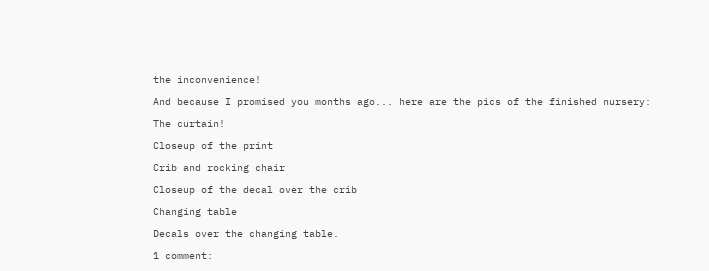the inconvenience!

And because I promised you months ago... here are the pics of the finished nursery:

The curtain!

Closeup of the print

Crib and rocking chair

Closeup of the decal over the crib

Changing table

Decals over the changing table.

1 comment: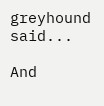greyhound said...

And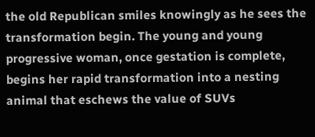the old Republican smiles knowingly as he sees the transformation begin. The young and young progressive woman, once gestation is complete, begins her rapid transformation into a nesting animal that eschews the value of SUVs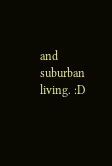and suburban living. :D